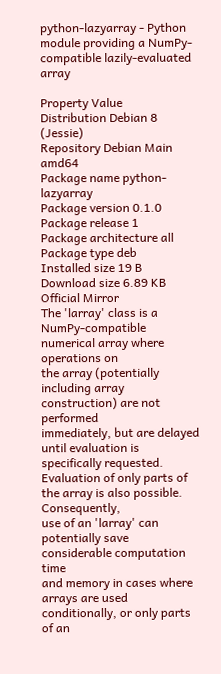python-lazyarray - Python module providing a NumPy-compatible lazily-evaluated array

Property Value
Distribution Debian 8 (Jessie)
Repository Debian Main amd64
Package name python-lazyarray
Package version 0.1.0
Package release 1
Package architecture all
Package type deb
Installed size 19 B
Download size 6.89 KB
Official Mirror
The 'larray' class is a NumPy-compatible numerical array where operations on
the array (potentially including array construction) are not performed
immediately, but are delayed until evaluation is specifically requested.
Evaluation of only parts of the array is also possible. Consequently,
use of an 'larray' can potentially save considerable computation time
and memory in cases where arrays are used conditionally, or only parts of an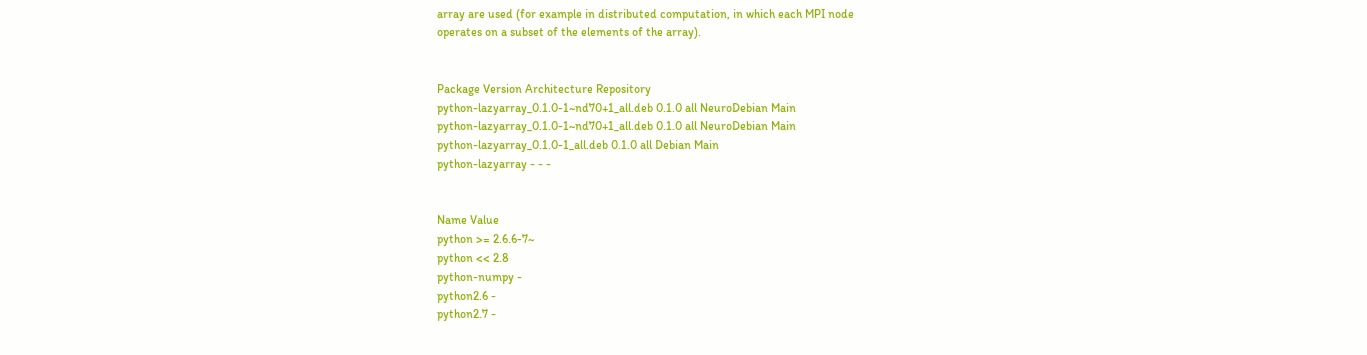array are used (for example in distributed computation, in which each MPI node
operates on a subset of the elements of the array).


Package Version Architecture Repository
python-lazyarray_0.1.0-1~nd70+1_all.deb 0.1.0 all NeuroDebian Main
python-lazyarray_0.1.0-1~nd70+1_all.deb 0.1.0 all NeuroDebian Main
python-lazyarray_0.1.0-1_all.deb 0.1.0 all Debian Main
python-lazyarray - - -


Name Value
python >= 2.6.6-7~
python << 2.8
python-numpy -
python2.6 -
python2.7 -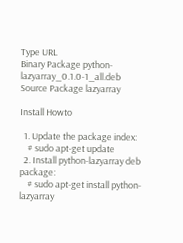Type URL
Binary Package python-lazyarray_0.1.0-1_all.deb
Source Package lazyarray

Install Howto

  1. Update the package index:
    # sudo apt-get update
  2. Install python-lazyarray deb package:
    # sudo apt-get install python-lazyarray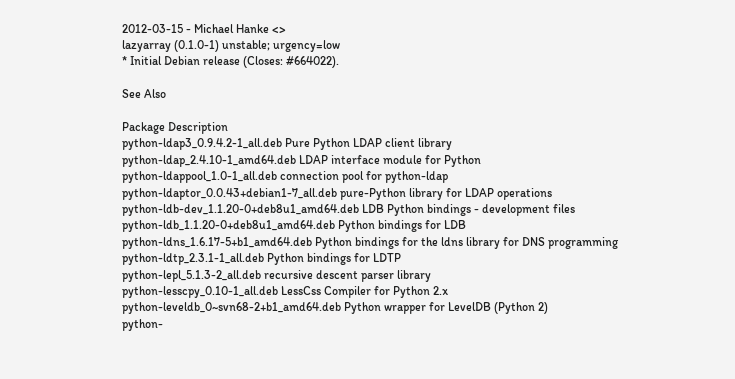2012-03-15 - Michael Hanke <>
lazyarray (0.1.0-1) unstable; urgency=low
* Initial Debian release (Closes: #664022).

See Also

Package Description
python-ldap3_0.9.4.2-1_all.deb Pure Python LDAP client library
python-ldap_2.4.10-1_amd64.deb LDAP interface module for Python
python-ldappool_1.0-1_all.deb connection pool for python-ldap
python-ldaptor_0.0.43+debian1-7_all.deb pure-Python library for LDAP operations
python-ldb-dev_1.1.20-0+deb8u1_amd64.deb LDB Python bindings - development files
python-ldb_1.1.20-0+deb8u1_amd64.deb Python bindings for LDB
python-ldns_1.6.17-5+b1_amd64.deb Python bindings for the ldns library for DNS programming
python-ldtp_2.3.1-1_all.deb Python bindings for LDTP
python-lepl_5.1.3-2_all.deb recursive descent parser library
python-lesscpy_0.10-1_all.deb LessCss Compiler for Python 2.x
python-leveldb_0~svn68-2+b1_amd64.deb Python wrapper for LevelDB (Python 2)
python-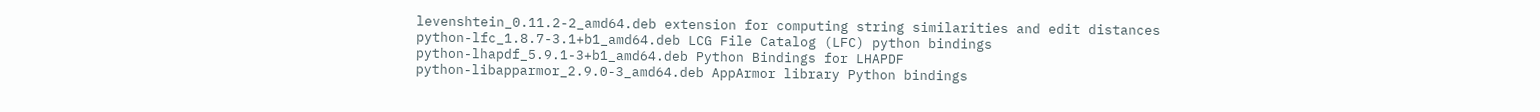levenshtein_0.11.2-2_amd64.deb extension for computing string similarities and edit distances
python-lfc_1.8.7-3.1+b1_amd64.deb LCG File Catalog (LFC) python bindings
python-lhapdf_5.9.1-3+b1_amd64.deb Python Bindings for LHAPDF
python-libapparmor_2.9.0-3_amd64.deb AppArmor library Python bindings